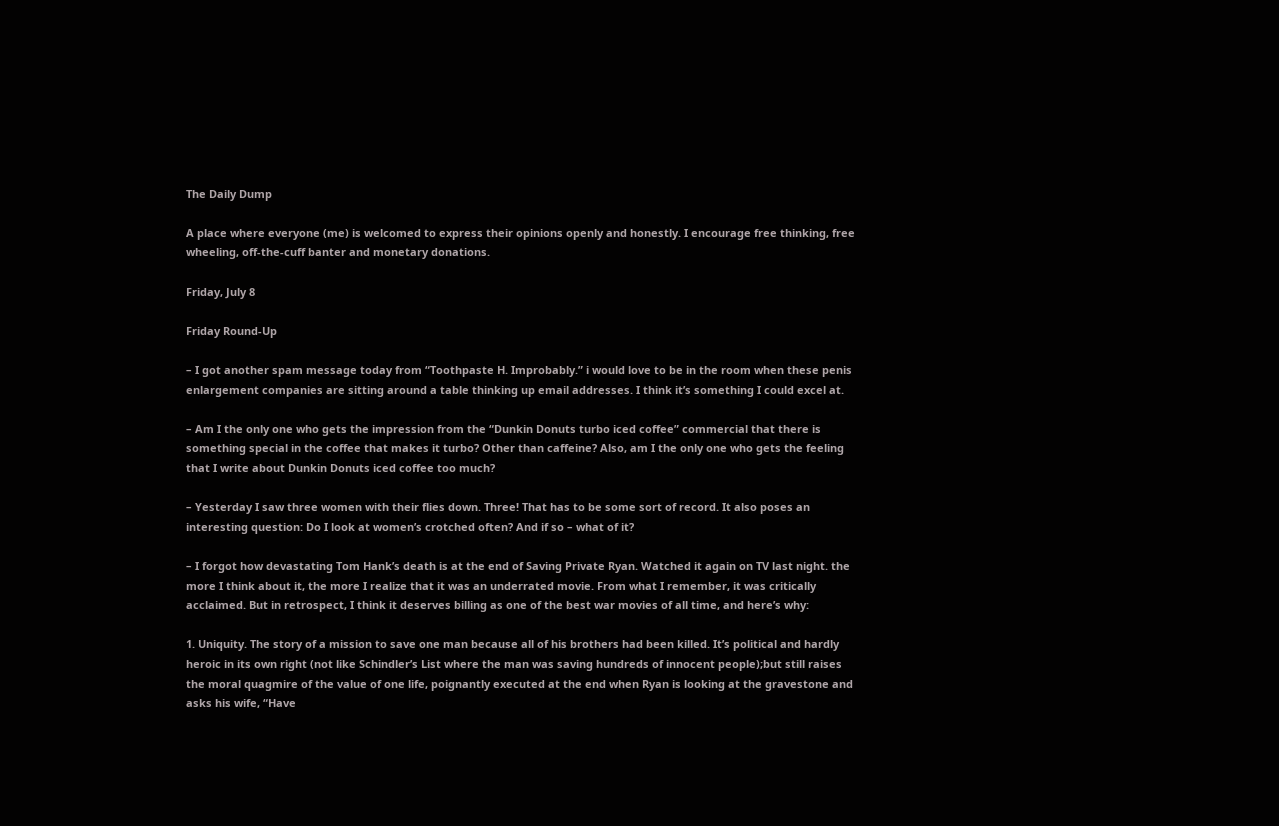The Daily Dump

A place where everyone (me) is welcomed to express their opinions openly and honestly. I encourage free thinking, free wheeling, off-the-cuff banter and monetary donations.

Friday, July 8

Friday Round-Up

– I got another spam message today from “Toothpaste H. Improbably.” i would love to be in the room when these penis enlargement companies are sitting around a table thinking up email addresses. I think it’s something I could excel at.

– Am I the only one who gets the impression from the “Dunkin Donuts turbo iced coffee” commercial that there is something special in the coffee that makes it turbo? Other than caffeine? Also, am I the only one who gets the feeling that I write about Dunkin Donuts iced coffee too much?

– Yesterday I saw three women with their flies down. Three! That has to be some sort of record. It also poses an interesting question: Do I look at women’s crotched often? And if so – what of it?

– I forgot how devastating Tom Hank’s death is at the end of Saving Private Ryan. Watched it again on TV last night. the more I think about it, the more I realize that it was an underrated movie. From what I remember, it was critically acclaimed. But in retrospect, I think it deserves billing as one of the best war movies of all time, and here’s why:

1. Uniquity. The story of a mission to save one man because all of his brothers had been killed. It’s political and hardly heroic in its own right (not like Schindler’s List where the man was saving hundreds of innocent people);but still raises the moral quagmire of the value of one life, poignantly executed at the end when Ryan is looking at the gravestone and asks his wife, “Have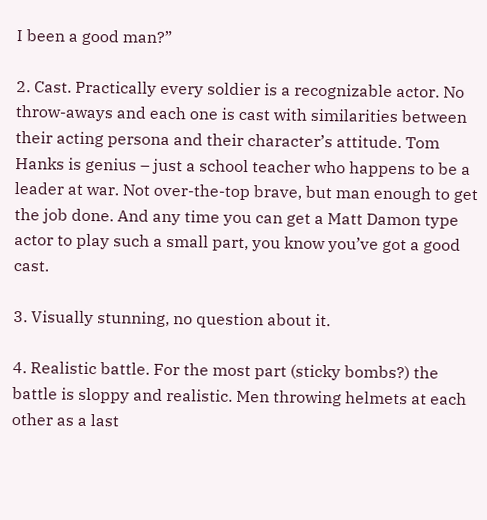I been a good man?”

2. Cast. Practically every soldier is a recognizable actor. No throw-aways and each one is cast with similarities between their acting persona and their character’s attitude. Tom Hanks is genius – just a school teacher who happens to be a leader at war. Not over-the-top brave, but man enough to get the job done. And any time you can get a Matt Damon type actor to play such a small part, you know you’ve got a good cast.

3. Visually stunning, no question about it.

4. Realistic battle. For the most part (sticky bombs?) the battle is sloppy and realistic. Men throwing helmets at each other as a last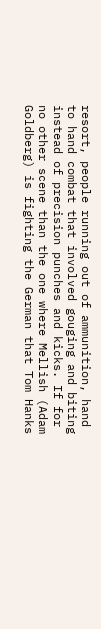resort, people running out of ammunition, hand to hand combat that involved gouging and biting instead of precision punches and kicks. If for no other scene than the one where Mellish (Adam Goldberg) is fighting the German that Tom Hanks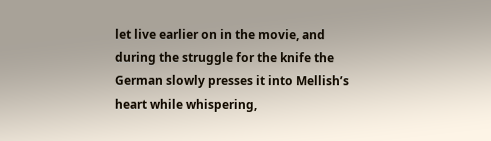let live earlier on in the movie, and during the struggle for the knife the German slowly presses it into Mellish’s heart while whispering,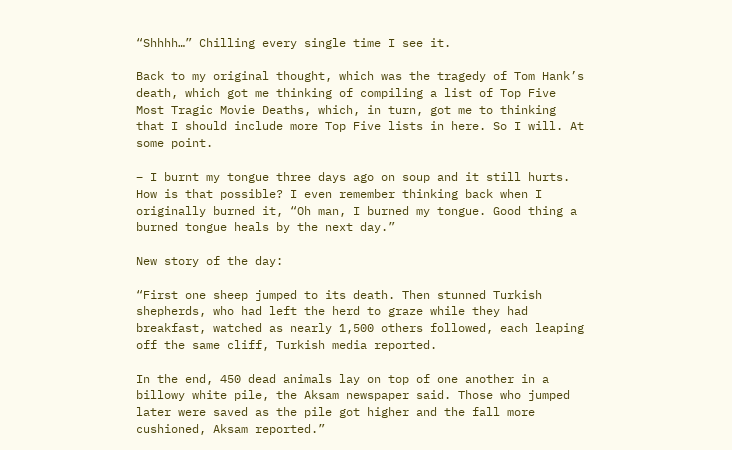“Shhhh…” Chilling every single time I see it.

Back to my original thought, which was the tragedy of Tom Hank’s death, which got me thinking of compiling a list of Top Five Most Tragic Movie Deaths, which, in turn, got me to thinking that I should include more Top Five lists in here. So I will. At some point.

– I burnt my tongue three days ago on soup and it still hurts. How is that possible? I even remember thinking back when I originally burned it, “Oh man, I burned my tongue. Good thing a burned tongue heals by the next day.”

New story of the day:

“First one sheep jumped to its death. Then stunned Turkish shepherds, who had left the herd to graze while they had breakfast, watched as nearly 1,500 others followed, each leaping off the same cliff, Turkish media reported.

In the end, 450 dead animals lay on top of one another in a billowy white pile, the Aksam newspaper said. Those who jumped later were saved as the pile got higher and the fall more cushioned, Aksam reported.”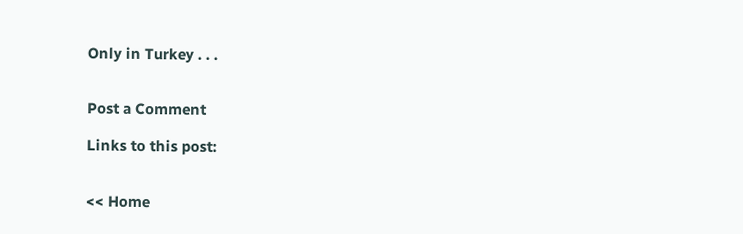Only in Turkey . . .


Post a Comment

Links to this post:


<< Home